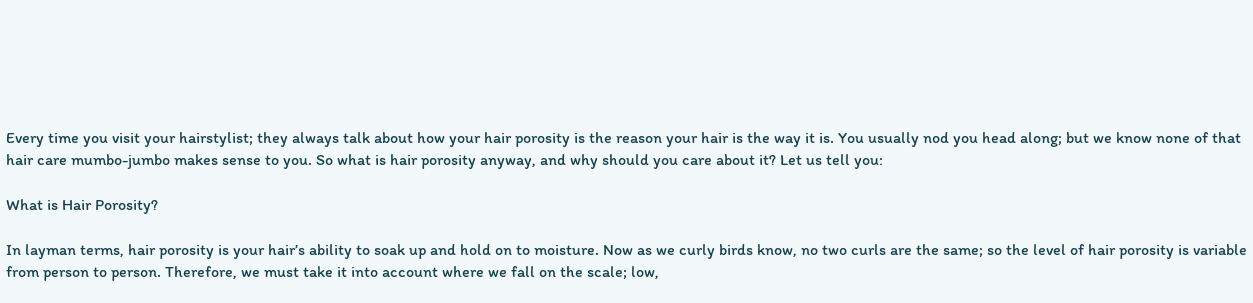Every time you visit your hairstylist; they always talk about how your hair porosity is the reason your hair is the way it is. You usually nod you head along; but we know none of that hair care mumbo-jumbo makes sense to you. So what is hair porosity anyway, and why should you care about it? Let us tell you:

What is Hair Porosity?

In layman terms, hair porosity is your hair’s ability to soak up and hold on to moisture. Now as we curly birds know, no two curls are the same; so the level of hair porosity is variable from person to person. Therefore, we must take it into account where we fall on the scale; low,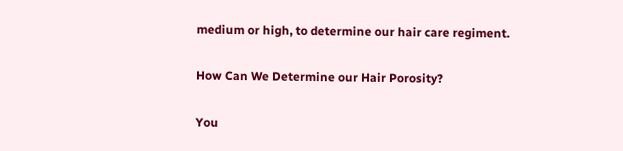medium or high, to determine our hair care regiment.

How Can We Determine our Hair Porosity?

You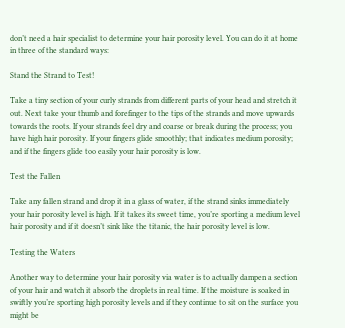don’t need a hair specialist to determine your hair porosity level. You can do it at home in three of the standard ways:

Stand the Strand to Test!

Take a tiny section of your curly strands from different parts of your head and stretch it out. Next take your thumb and forefinger to the tips of the strands and move upwards towards the roots. If your strands feel dry and coarse or break during the process; you have high hair porosity. If your fingers glide smoothly; that indicates medium porosity; and if the fingers glide too easily your hair porosity is low.

Test the Fallen

Take any fallen strand and drop it in a glass of water, if the strand sinks immediately your hair porosity level is high. If it takes its sweet time, you’re sporting a medium level hair porosity and if it doesn’t sink like the titanic, the hair porosity level is low.

Testing the Waters

Another way to determine your hair porosity via water is to actually dampen a section of your hair and watch it absorb the droplets in real time. If the moisture is soaked in swiftly you’re sporting high porosity levels and if they continue to sit on the surface you might be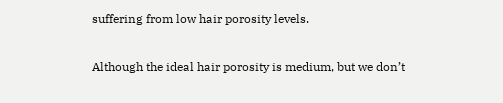suffering from low hair porosity levels.

Although the ideal hair porosity is medium, but we don’t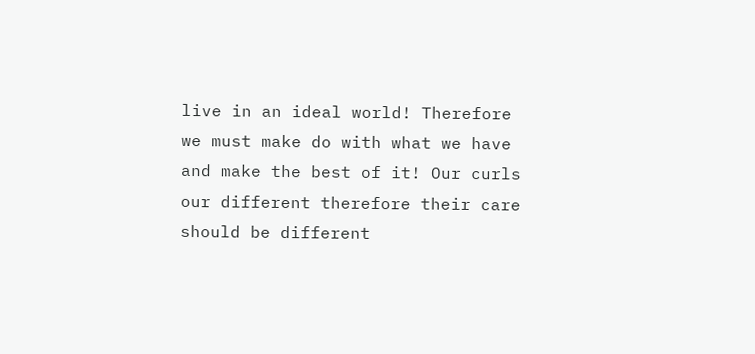live in an ideal world! Therefore we must make do with what we have and make the best of it! Our curls our different therefore their care should be different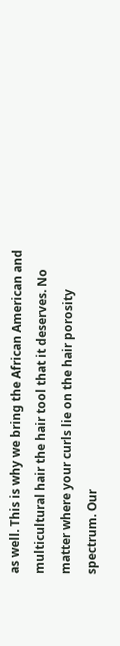as well. This is why we bring the African American and multicultural hair the hair tool that it deserves. No matter where your curls lie on the hair porosity spectrum. Our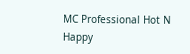MC Professional Hot N Happy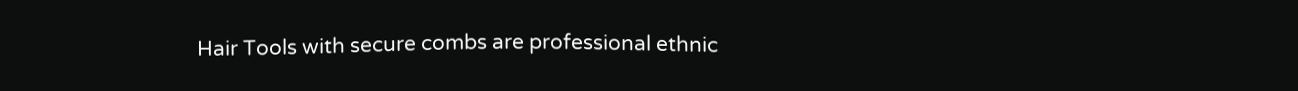Hair Tools with secure combs are professional ethnic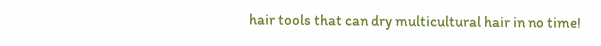hair tools that can dry multicultural hair in no time!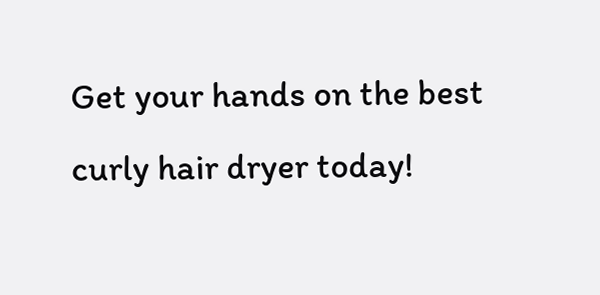Get your hands on the best curly hair dryer today!